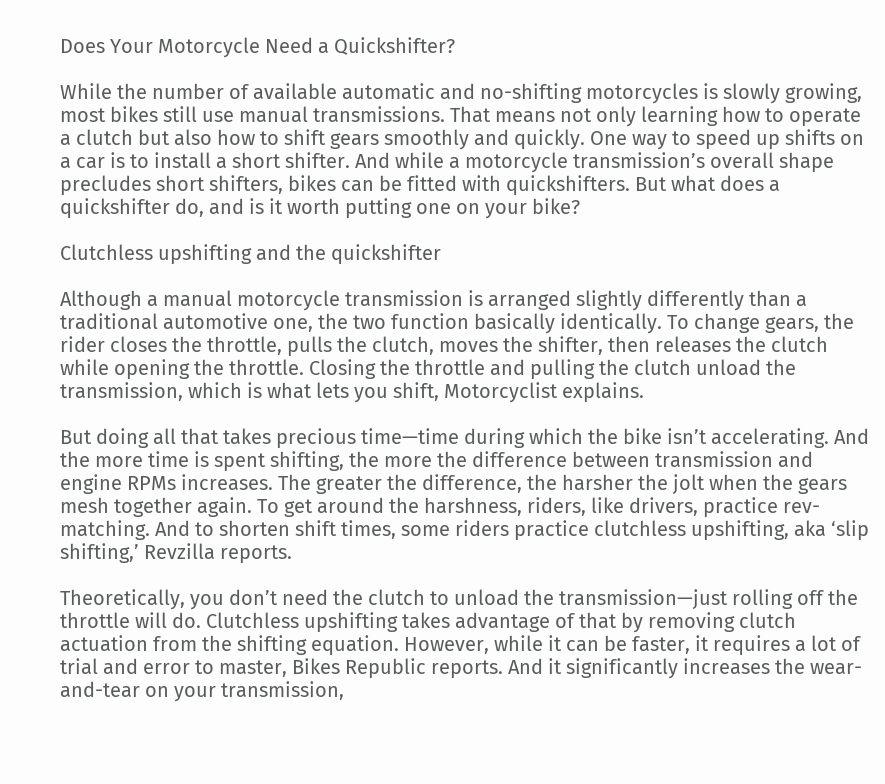Does Your Motorcycle Need a Quickshifter?

While the number of available automatic and no-shifting motorcycles is slowly growing, most bikes still use manual transmissions. That means not only learning how to operate a clutch but also how to shift gears smoothly and quickly. One way to speed up shifts on a car is to install a short shifter. And while a motorcycle transmission’s overall shape precludes short shifters, bikes can be fitted with quickshifters. But what does a quickshifter do, and is it worth putting one on your bike?

Clutchless upshifting and the quickshifter

Although a manual motorcycle transmission is arranged slightly differently than a traditional automotive one, the two function basically identically. To change gears, the rider closes the throttle, pulls the clutch, moves the shifter, then releases the clutch while opening the throttle. Closing the throttle and pulling the clutch unload the transmission, which is what lets you shift, Motorcyclist explains.

But doing all that takes precious time—time during which the bike isn’t accelerating. And the more time is spent shifting, the more the difference between transmission and engine RPMs increases. The greater the difference, the harsher the jolt when the gears mesh together again. To get around the harshness, riders, like drivers, practice rev-matching. And to shorten shift times, some riders practice clutchless upshifting, aka ‘slip shifting,’ Revzilla reports.

Theoretically, you don’t need the clutch to unload the transmission—just rolling off the throttle will do. Clutchless upshifting takes advantage of that by removing clutch actuation from the shifting equation. However, while it can be faster, it requires a lot of trial and error to master, Bikes Republic reports. And it significantly increases the wear-and-tear on your transmission,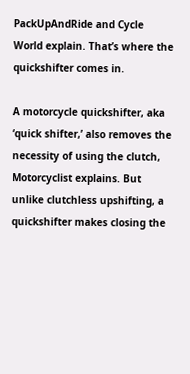PackUpAndRide and Cycle World explain. That’s where the quickshifter comes in.

A motorcycle quickshifter, aka ‘quick shifter,’ also removes the necessity of using the clutch, Motorcyclist explains. But unlike clutchless upshifting, a quickshifter makes closing the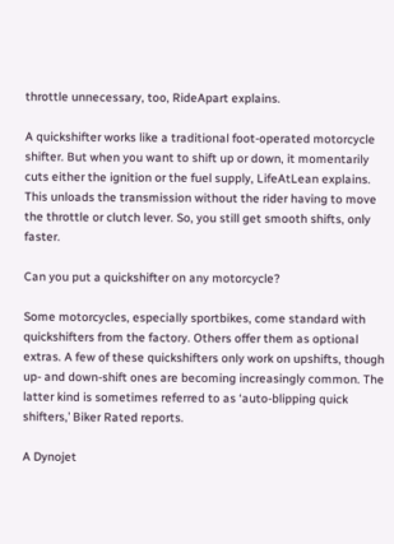throttle unnecessary, too, RideApart explains.

A quickshifter works like a traditional foot-operated motorcycle shifter. But when you want to shift up or down, it momentarily cuts either the ignition or the fuel supply, LifeAtLean explains. This unloads the transmission without the rider having to move the throttle or clutch lever. So, you still get smooth shifts, only faster.

Can you put a quickshifter on any motorcycle?

Some motorcycles, especially sportbikes, come standard with quickshifters from the factory. Others offer them as optional extras. A few of these quickshifters only work on upshifts, though up- and down-shift ones are becoming increasingly common. The latter kind is sometimes referred to as ‘auto-blipping quick shifters,’ Biker Rated reports.

A Dynojet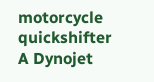motorcycle quickshifter
A Dynojet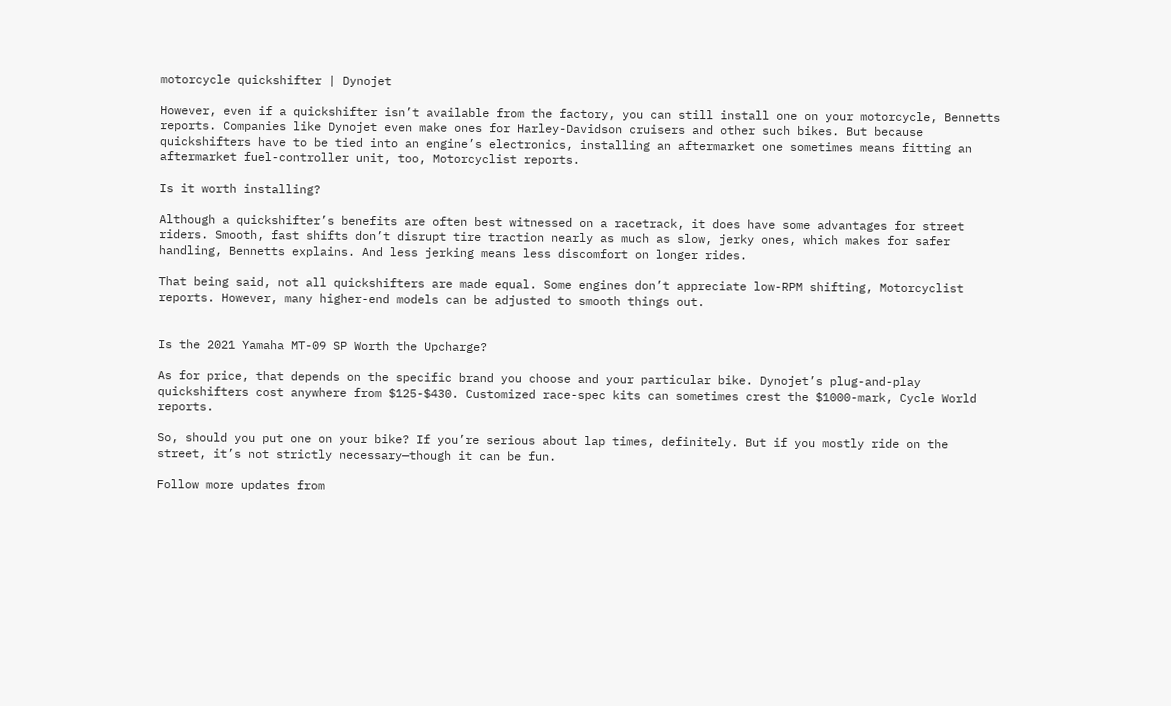motorcycle quickshifter | Dynojet

However, even if a quickshifter isn’t available from the factory, you can still install one on your motorcycle, Bennetts reports. Companies like Dynojet even make ones for Harley-Davidson cruisers and other such bikes. But because quickshifters have to be tied into an engine’s electronics, installing an aftermarket one sometimes means fitting an aftermarket fuel-controller unit, too, Motorcyclist reports.

Is it worth installing?

Although a quickshifter’s benefits are often best witnessed on a racetrack, it does have some advantages for street riders. Smooth, fast shifts don’t disrupt tire traction nearly as much as slow, jerky ones, which makes for safer handling, Bennetts explains. And less jerking means less discomfort on longer rides.

That being said, not all quickshifters are made equal. Some engines don’t appreciate low-RPM shifting, Motorcyclist reports. However, many higher-end models can be adjusted to smooth things out.


Is the 2021 Yamaha MT-09 SP Worth the Upcharge?

As for price, that depends on the specific brand you choose and your particular bike. Dynojet’s plug-and-play quickshifters cost anywhere from $125-$430. Customized race-spec kits can sometimes crest the $1000-mark, Cycle World reports.

So, should you put one on your bike? If you’re serious about lap times, definitely. But if you mostly ride on the street, it’s not strictly necessary—though it can be fun.

Follow more updates from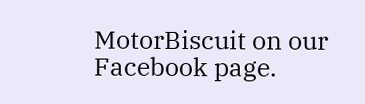MotorBiscuit on our Facebook page.